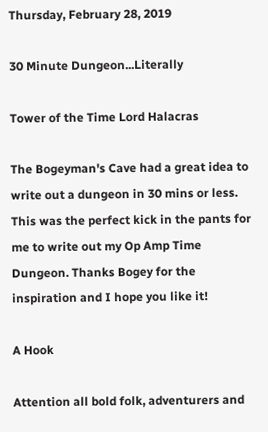Thursday, February 28, 2019

30 Minute Dungeon...Literally

Tower of the Time Lord Halacras

The Bogeyman's Cave had a great idea to write out a dungeon in 30 mins or less. This was the perfect kick in the pants for me to write out my Op Amp Time Dungeon. Thanks Bogey for the inspiration and I hope you like it!

A Hook

Attention all bold folk, adventurers and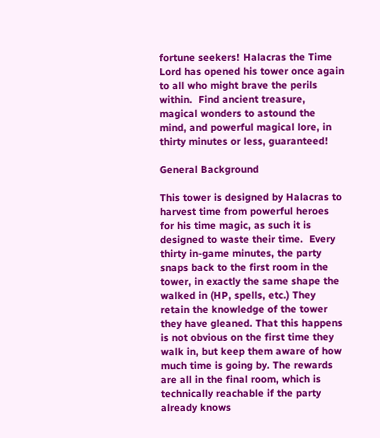fortune seekers! Halacras the Time Lord has opened his tower once again to all who might brave the perils within.  Find ancient treasure, magical wonders to astound the mind, and powerful magical lore, in thirty minutes or less, guaranteed!

General Background

This tower is designed by Halacras to harvest time from powerful heroes for his time magic, as such it is designed to waste their time.  Every thirty in-game minutes, the party snaps back to the first room in the tower, in exactly the same shape the walked in (HP, spells, etc.) They retain the knowledge of the tower they have gleaned. That this happens is not obvious on the first time they walk in, but keep them aware of how much time is going by. The rewards are all in the final room, which is technically reachable if the party already knows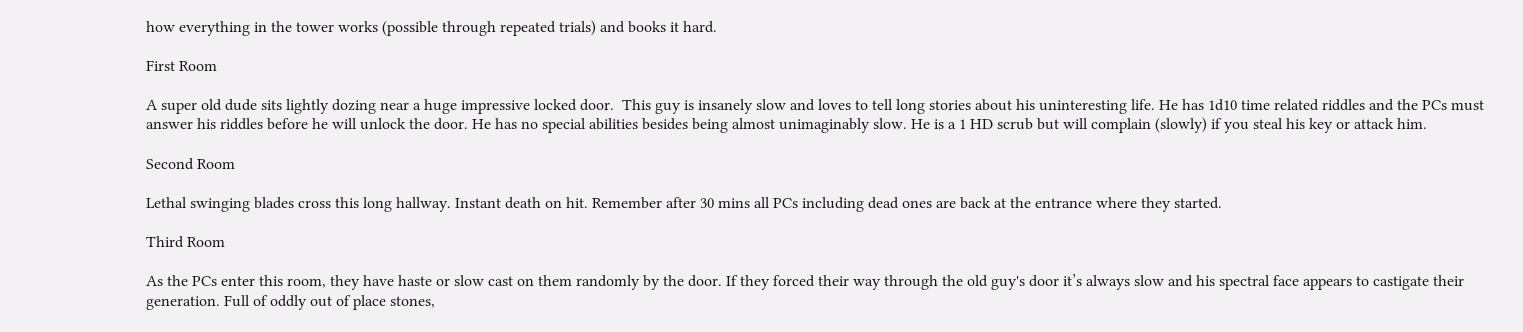how everything in the tower works (possible through repeated trials) and books it hard.

First Room

A super old dude sits lightly dozing near a huge impressive locked door.  This guy is insanely slow and loves to tell long stories about his uninteresting life. He has 1d10 time related riddles and the PCs must answer his riddles before he will unlock the door. He has no special abilities besides being almost unimaginably slow. He is a 1 HD scrub but will complain (slowly) if you steal his key or attack him.

Second Room

Lethal swinging blades cross this long hallway. Instant death on hit. Remember after 30 mins all PCs including dead ones are back at the entrance where they started.

Third Room

As the PCs enter this room, they have haste or slow cast on them randomly by the door. If they forced their way through the old guy's door it’s always slow and his spectral face appears to castigate their generation. Full of oddly out of place stones,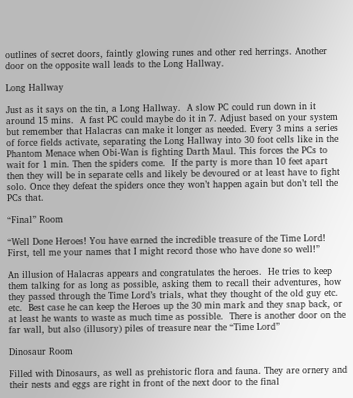outlines of secret doors, faintly glowing runes and other red herrings. Another door on the opposite wall leads to the Long Hallway.

Long Hallway

Just as it says on the tin, a Long Hallway.  A slow PC could run down in it around 15 mins.  A fast PC could maybe do it in 7. Adjust based on your system but remember that Halacras can make it longer as needed. Every 3 mins a series of force fields activate, separating the Long Hallway into 30 foot cells like in the Phantom Menace when Obi-Wan is fighting Darth Maul. This forces the PCs to wait for 1 min. Then the spiders come.  If the party is more than 10 feet apart then they will be in separate cells and likely be devoured or at least have to fight solo. Once they defeat the spiders once they won’t happen again but don’t tell the PCs that.

“Final” Room

“Well Done Heroes! You have earned the incredible treasure of the Time Lord!  First, tell me your names that I might record those who have done so well!”

An illusion of Halacras appears and congratulates the heroes.  He tries to keep them talking for as long as possible, asking them to recall their adventures, how they passed through the Time Lord’s trials, what they thought of the old guy etc. etc.  Best case he can keep the Heroes up the 30 min mark and they snap back, or at least he wants to waste as much time as possible.  There is another door on the far wall, but also (illusory) piles of treasure near the “Time Lord”

Dinosaur Room

Filled with Dinosaurs, as well as prehistoric flora and fauna. They are ornery and their nests and eggs are right in front of the next door to the final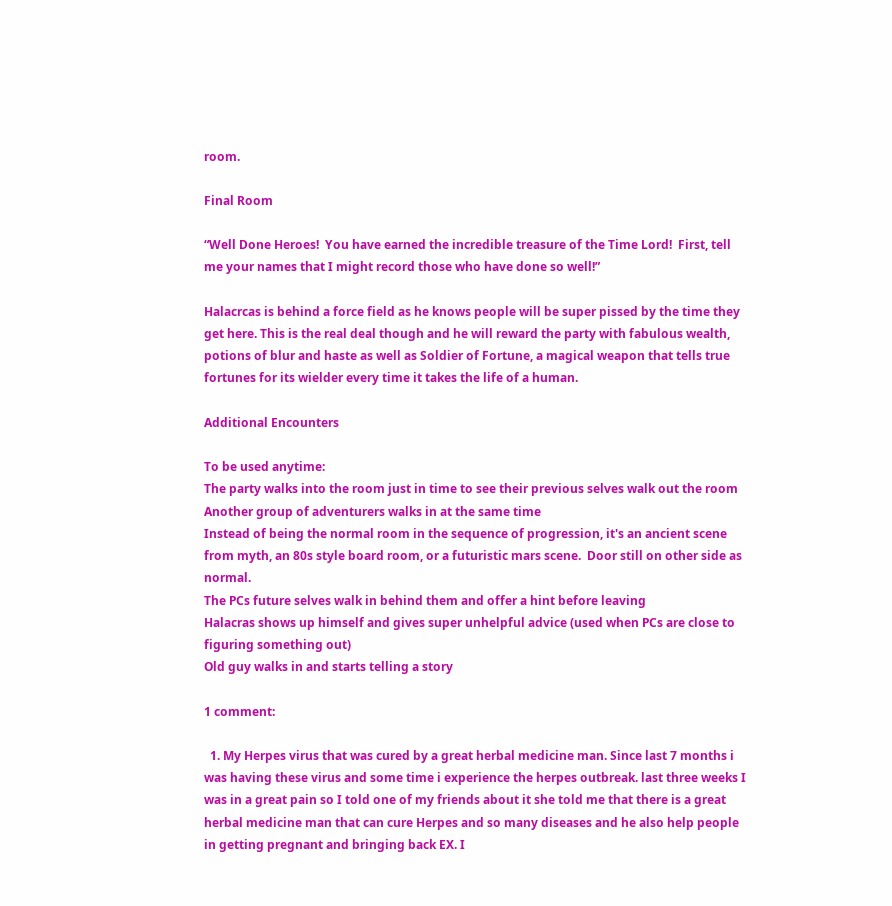room.

Final Room

“Well Done Heroes!  You have earned the incredible treasure of the Time Lord!  First, tell me your names that I might record those who have done so well!”

Halacrcas is behind a force field as he knows people will be super pissed by the time they get here. This is the real deal though and he will reward the party with fabulous wealth, potions of blur and haste as well as Soldier of Fortune, a magical weapon that tells true fortunes for its wielder every time it takes the life of a human.

Additional Encounters

To be used anytime:
The party walks into the room just in time to see their previous selves walk out the room
Another group of adventurers walks in at the same time
Instead of being the normal room in the sequence of progression, it's an ancient scene from myth, an 80s style board room, or a futuristic mars scene.  Door still on other side as normal.
The PCs future selves walk in behind them and offer a hint before leaving
Halacras shows up himself and gives super unhelpful advice (used when PCs are close to figuring something out)
Old guy walks in and starts telling a story

1 comment:

  1. My Herpes virus that was cured by a great herbal medicine man. Since last 7 months i was having these virus and some time i experience the herpes outbreak. last three weeks I was in a great pain so I told one of my friends about it she told me that there is a great herbal medicine man that can cure Herpes and so many diseases and he also help people in getting pregnant and bringing back EX. I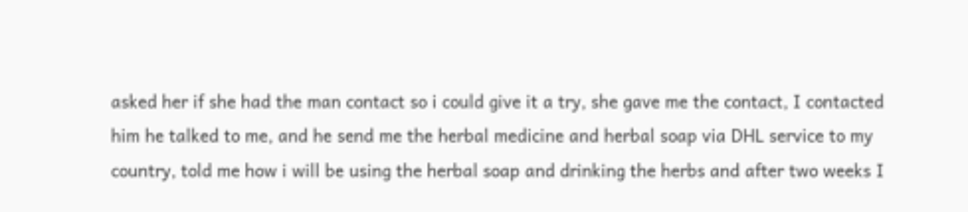asked her if she had the man contact so i could give it a try, she gave me the contact, I contacted him he talked to me, and he send me the herbal medicine and herbal soap via DHL service to my country, told me how i will be using the herbal soap and drinking the herbs and after two weeks I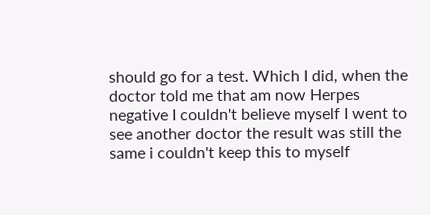should go for a test. Which I did, when the doctor told me that am now Herpes negative I couldn't believe myself I went to see another doctor the result was still the same i couldn't keep this to myself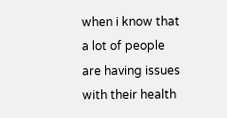when i know that a lot of people are having issues with their health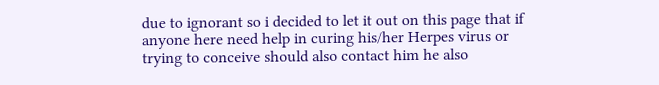due to ignorant so i decided to let it out on this page that if anyone here need help in curing his/her Herpes virus or trying to conceive should also contact him he also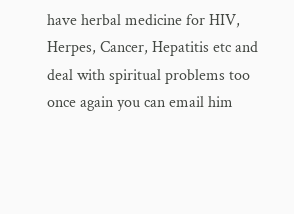have herbal medicine for HIV, Herpes, Cancer, Hepatitis etc and deal with spiritual problems too once again you can email him